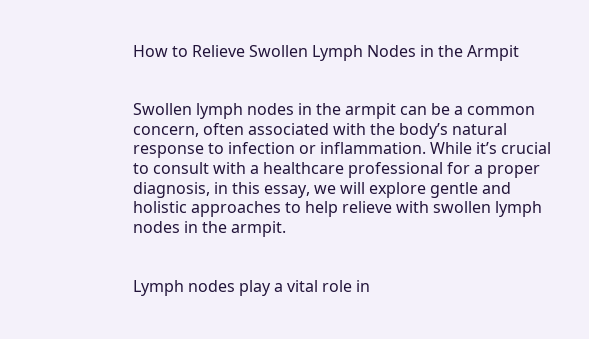How to Relieve Swollen Lymph Nodes in the Armpit


Swollen lymph nodes in the armpit can be a common concern, often associated with the body’s natural response to infection or inflammation. While it’s crucial to consult with a healthcare professional for a proper diagnosis, in this essay, we will explore gentle and holistic approaches to help relieve with swollen lymph nodes in the armpit.


Lymph nodes play a vital role in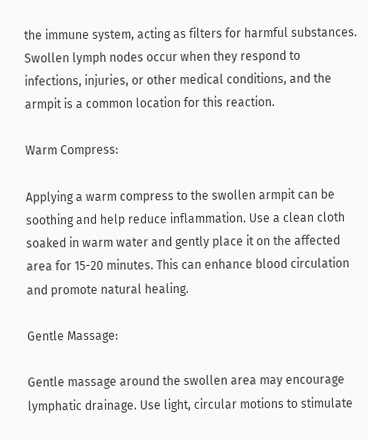the immune system, acting as filters for harmful substances. Swollen lymph nodes occur when they respond to infections, injuries, or other medical conditions, and the armpit is a common location for this reaction.

Warm Compress:

Applying a warm compress to the swollen armpit can be soothing and help reduce inflammation. Use a clean cloth soaked in warm water and gently place it on the affected area for 15-20 minutes. This can enhance blood circulation and promote natural healing.

Gentle Massage:

Gentle massage around the swollen area may encourage lymphatic drainage. Use light, circular motions to stimulate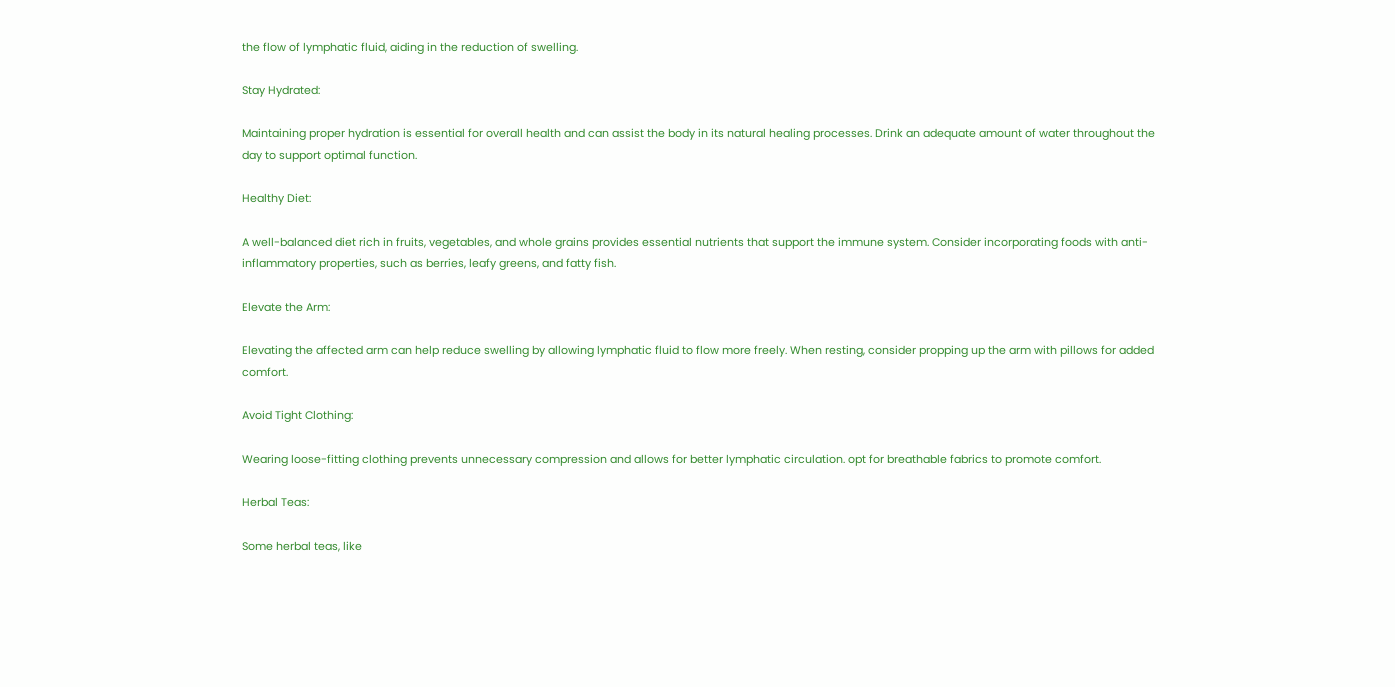the flow of lymphatic fluid, aiding in the reduction of swelling.

Stay Hydrated:

Maintaining proper hydration is essential for overall health and can assist the body in its natural healing processes. Drink an adequate amount of water throughout the day to support optimal function.

Healthy Diet:

A well-balanced diet rich in fruits, vegetables, and whole grains provides essential nutrients that support the immune system. Consider incorporating foods with anti-inflammatory properties, such as berries, leafy greens, and fatty fish.

Elevate the Arm:

Elevating the affected arm can help reduce swelling by allowing lymphatic fluid to flow more freely. When resting, consider propping up the arm with pillows for added comfort.

Avoid Tight Clothing:

Wearing loose-fitting clothing prevents unnecessary compression and allows for better lymphatic circulation. opt for breathable fabrics to promote comfort.

Herbal Teas:

Some herbal teas, like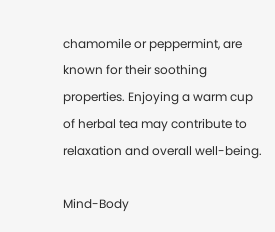chamomile or peppermint, are known for their soothing properties. Enjoying a warm cup of herbal tea may contribute to relaxation and overall well-being.

Mind-Body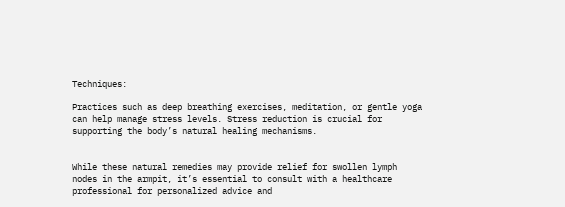Techniques:

Practices such as deep breathing exercises, meditation, or gentle yoga can help manage stress levels. Stress reduction is crucial for supporting the body’s natural healing mechanisms.


While these natural remedies may provide relief for swollen lymph nodes in the armpit, it’s essential to consult with a healthcare professional for personalized advice and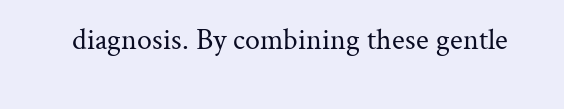diagnosis. By combining these gentle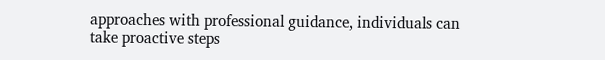approaches with professional guidance, individuals can take proactive steps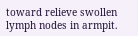toward relieve swollen lymph nodes in armpit.